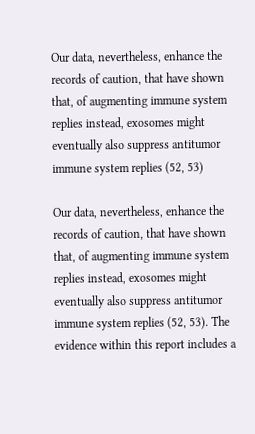Our data, nevertheless, enhance the records of caution, that have shown that, of augmenting immune system replies instead, exosomes might eventually also suppress antitumor immune system replies (52, 53)

Our data, nevertheless, enhance the records of caution, that have shown that, of augmenting immune system replies instead, exosomes might eventually also suppress antitumor immune system replies (52, 53). The evidence within this report includes a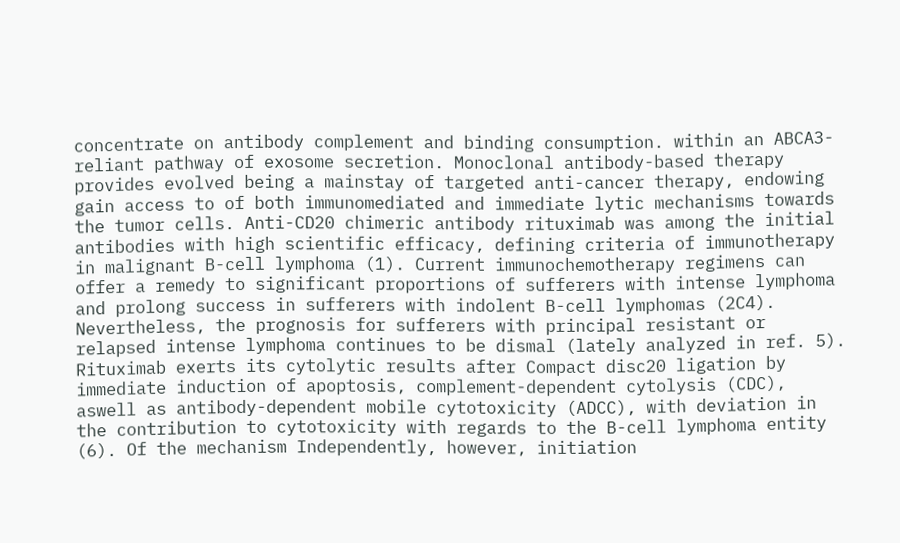concentrate on antibody complement and binding consumption. within an ABCA3-reliant pathway of exosome secretion. Monoclonal antibody-based therapy provides evolved being a mainstay of targeted anti-cancer therapy, endowing gain access to of both immunomediated and immediate lytic mechanisms towards the tumor cells. Anti-CD20 chimeric antibody rituximab was among the initial antibodies with high scientific efficacy, defining criteria of immunotherapy in malignant B-cell lymphoma (1). Current immunochemotherapy regimens can offer a remedy to significant proportions of sufferers with intense lymphoma and prolong success in sufferers with indolent B-cell lymphomas (2C4). Nevertheless, the prognosis for sufferers with principal resistant or relapsed intense lymphoma continues to be dismal (lately analyzed in ref. 5). Rituximab exerts its cytolytic results after Compact disc20 ligation by immediate induction of apoptosis, complement-dependent cytolysis (CDC), aswell as antibody-dependent mobile cytotoxicity (ADCC), with deviation in the contribution to cytotoxicity with regards to the B-cell lymphoma entity (6). Of the mechanism Independently, however, initiation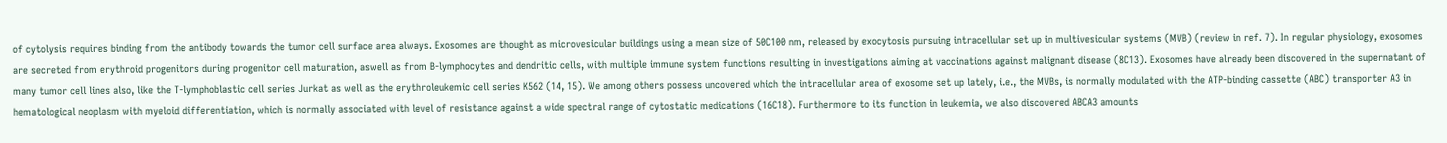of cytolysis requires binding from the antibody towards the tumor cell surface area always. Exosomes are thought as microvesicular buildings using a mean size of 50C100 nm, released by exocytosis pursuing intracellular set up in multivesicular systems (MVB) (review in ref. 7). In regular physiology, exosomes are secreted from erythroid progenitors during progenitor cell maturation, aswell as from B-lymphocytes and dendritic cells, with multiple immune system functions resulting in investigations aiming at vaccinations against malignant disease (8C13). Exosomes have already been discovered in the supernatant of many tumor cell lines also, like the T-lymphoblastic cell series Jurkat as well as the erythroleukemic cell series K562 (14, 15). We among others possess uncovered which the intracellular area of exosome set up lately, i.e., the MVBs, is normally modulated with the ATP-binding cassette (ABC) transporter A3 in hematological neoplasm with myeloid differentiation, which is normally associated with level of resistance against a wide spectral range of cytostatic medications (16C18). Furthermore to its function in leukemia, we also discovered ABCA3 amounts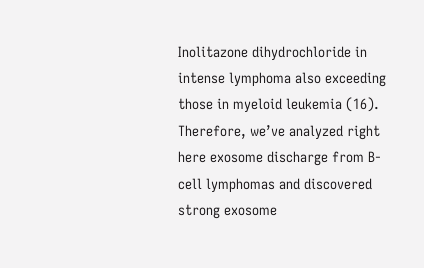Inolitazone dihydrochloride in intense lymphoma also exceeding those in myeloid leukemia (16). Therefore, we’ve analyzed right here exosome discharge from B-cell lymphomas and discovered strong exosome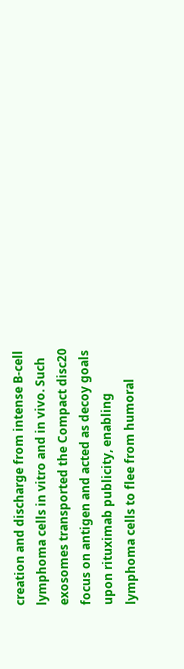creation and discharge from intense B-cell lymphoma cells in vitro and in vivo. Such exosomes transported the Compact disc20 focus on antigen and acted as decoy goals upon rituximab publicity, enabling lymphoma cells to flee from humoral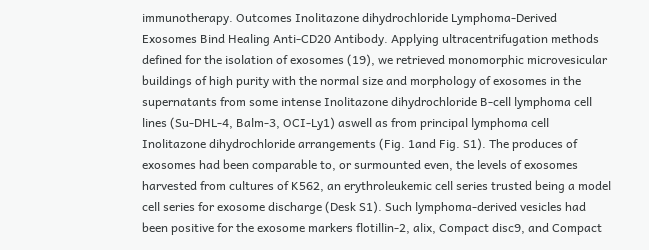immunotherapy. Outcomes Inolitazone dihydrochloride Lymphoma-Derived Exosomes Bind Healing Anti-CD20 Antibody. Applying ultracentrifugation methods defined for the isolation of exosomes (19), we retrieved monomorphic microvesicular buildings of high purity with the normal size and morphology of exosomes in the supernatants from some intense Inolitazone dihydrochloride B-cell lymphoma cell lines (Su-DHL-4, Balm-3, OCI-Ly1) aswell as from principal lymphoma cell Inolitazone dihydrochloride arrangements (Fig. 1and Fig. S1). The produces of exosomes had been comparable to, or surmounted even, the levels of exosomes harvested from cultures of K562, an erythroleukemic cell series trusted being a model cell series for exosome discharge (Desk S1). Such lymphoma-derived vesicles had been positive for the exosome markers flotillin-2, alix, Compact disc9, and Compact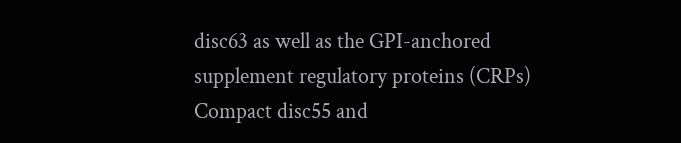disc63 as well as the GPI-anchored supplement regulatory proteins (CRPs) Compact disc55 and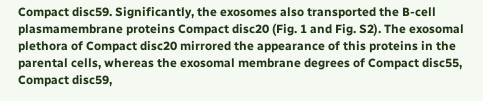Compact disc59. Significantly, the exosomes also transported the B-cell plasmamembrane proteins Compact disc20 (Fig. 1 and Fig. S2). The exosomal plethora of Compact disc20 mirrored the appearance of this proteins in the parental cells, whereas the exosomal membrane degrees of Compact disc55, Compact disc59,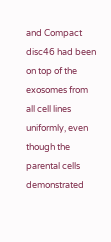and Compact disc46 had been on top of the exosomes from all cell lines uniformly, even though the parental cells demonstrated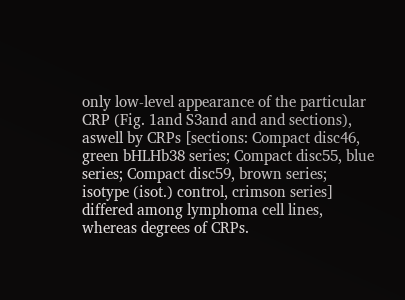only low-level appearance of the particular CRP (Fig. 1and S3and and and sections), aswell by CRPs [sections: Compact disc46, green bHLHb38 series; Compact disc55, blue series; Compact disc59, brown series; isotype (isot.) control, crimson series] differed among lymphoma cell lines, whereas degrees of CRPs.